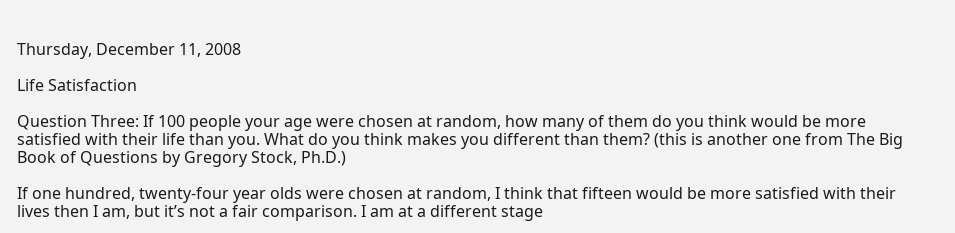Thursday, December 11, 2008

Life Satisfaction

Question Three: If 100 people your age were chosen at random, how many of them do you think would be more satisfied with their life than you. What do you think makes you different than them? (this is another one from The Big Book of Questions by Gregory Stock, Ph.D.)

If one hundred, twenty-four year olds were chosen at random, I think that fifteen would be more satisfied with their lives then I am, but it’s not a fair comparison. I am at a different stage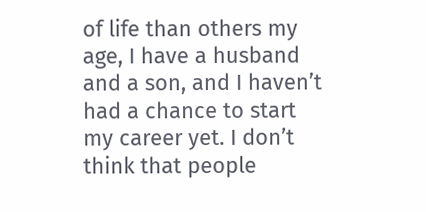of life than others my age, I have a husband and a son, and I haven’t had a chance to start my career yet. I don’t think that people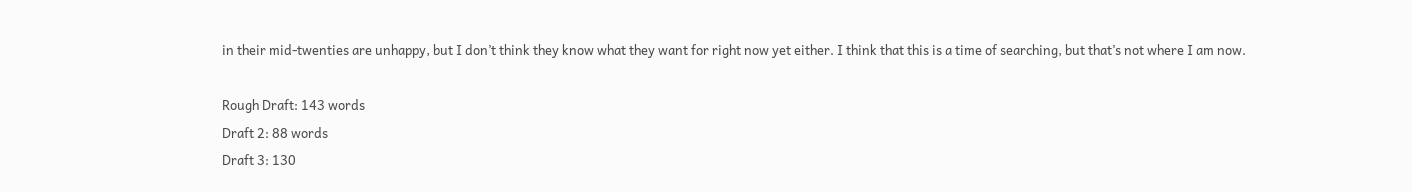in their mid-twenties are unhappy, but I don’t think they know what they want for right now yet either. I think that this is a time of searching, but that’s not where I am now.

Rough Draft: 143 words
Draft 2: 88 words
Draft 3: 130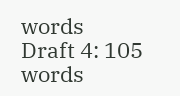words
Draft 4: 105 words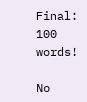Final: 100 words!

No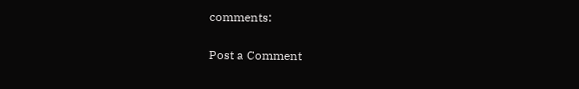comments:

Post a Comment